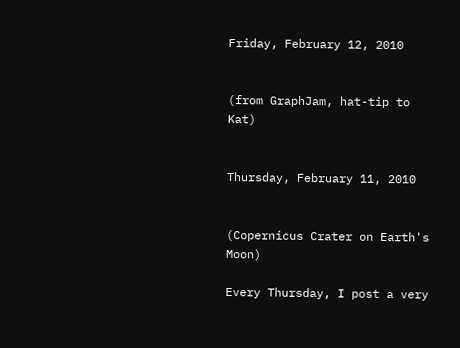Friday, February 12, 2010


(from GraphJam, hat-tip to Kat)


Thursday, February 11, 2010


(Copernicus Crater on Earth's Moon)

Every Thursday, I post a very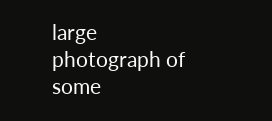large photograph of some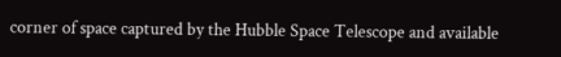corner of space captured by the Hubble Space Telescope and available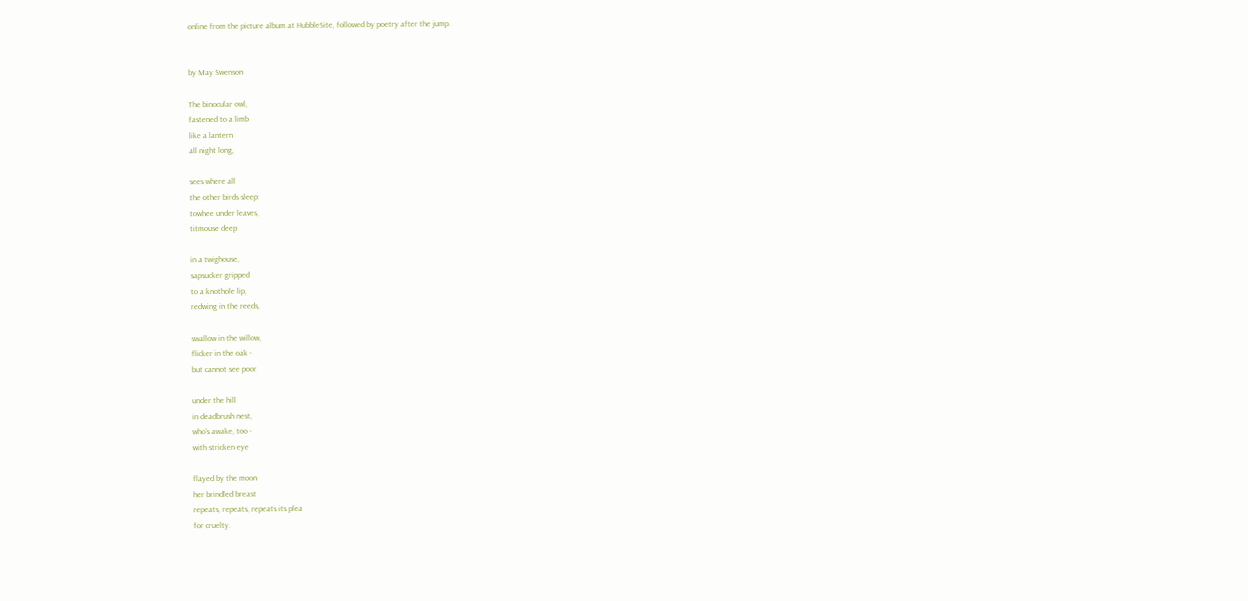online from the picture album at HubbleSite, followed by poetry after the jump.


by May Swenson

The binocular owl,
fastened to a limb
like a lantern
all night long,

sees where all
the other birds sleep:
towhee under leaves,
titmouse deep

in a twighouse,
sapsucker gripped
to a knothole lip,
redwing in the reeds,

swallow in the willow,
flicker in the oak -
but cannot see poor

under the hill
in deadbrush nest,
who's awake, too -
with stricken eye

flayed by the moon
her brindled breast
repeats, repeats, repeats its plea
for cruelty.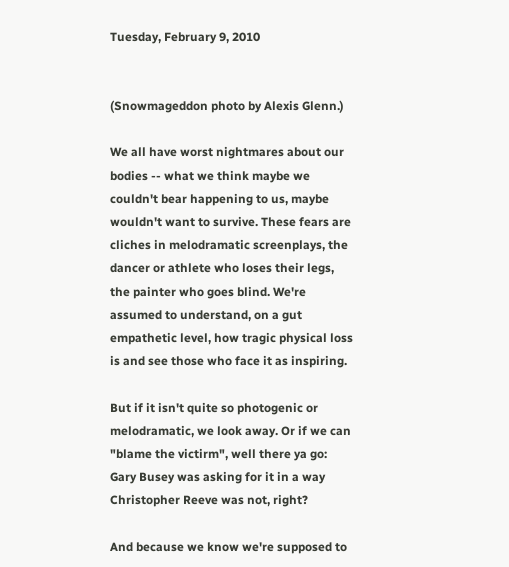Tuesday, February 9, 2010


(Snowmageddon photo by Alexis Glenn.)

We all have worst nightmares about our bodies -- what we think maybe we couldn't bear happening to us, maybe wouldn't want to survive. These fears are cliches in melodramatic screenplays, the dancer or athlete who loses their legs, the painter who goes blind. We're assumed to understand, on a gut empathetic level, how tragic physical loss is and see those who face it as inspiring.

But if it isn't quite so photogenic or melodramatic, we look away. Or if we can "blame the victirm", well there ya go: Gary Busey was asking for it in a way Christopher Reeve was not, right?

And because we know we're supposed to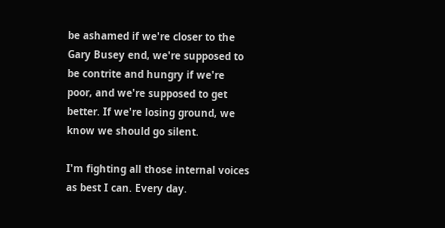be ashamed if we're closer to the Gary Busey end, we're supposed to be contrite and hungry if we're poor, and we're supposed to get better. If we're losing ground, we know we should go silent.

I'm fighting all those internal voices as best I can. Every day.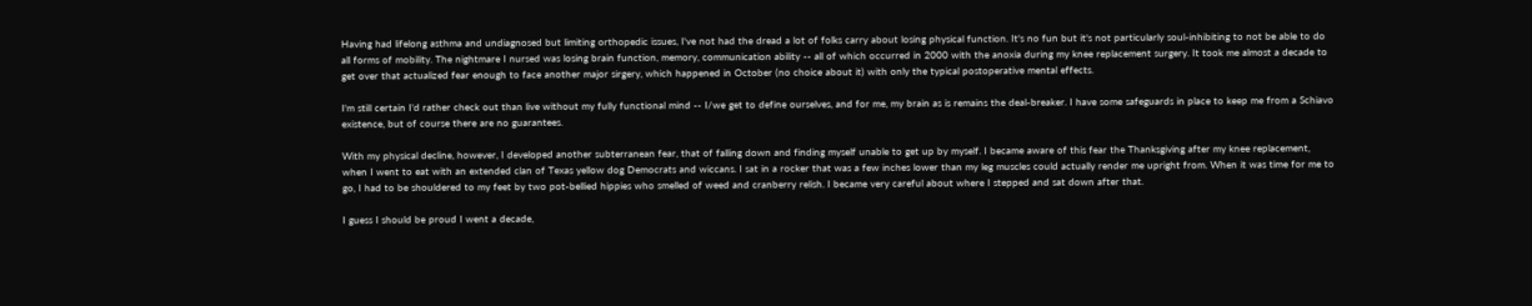Having had lifelong asthma and undiagnosed but limiting orthopedic issues, I've not had the dread a lot of folks carry about losing physical function. It's no fun but it's not particularly soul-inhibiting to not be able to do all forms of mobility. The nightmare I nursed was losing brain function, memory, communication ability -- all of which occurred in 2000 with the anoxia during my knee replacement surgery. It took me almost a decade to get over that actualized fear enough to face another major sirgery, which happened in October (no choice about it) with only the typical postoperative mental effects.

I'm still certain I'd rather check out than live without my fully functional mind -- I/we get to define ourselves, and for me, my brain as is remains the deal-breaker. I have some safeguards in place to keep me from a Schiavo existence, but of course there are no guarantees.

With my physical decline, however, I developed another subterranean fear, that of falling down and finding myself unable to get up by myself. I became aware of this fear the Thanksgiving after my knee replacement, when I went to eat with an extended clan of Texas yellow dog Democrats and wiccans. I sat in a rocker that was a few inches lower than my leg muscles could actually render me upright from. When it was time for me to go, I had to be shouldered to my feet by two pot-bellied hippies who smelled of weed and cranberry relish. I became very careful about where I stepped and sat down after that.

I guess I should be proud I went a decade,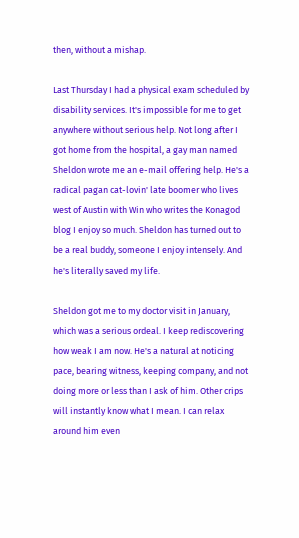then, without a mishap.

Last Thursday I had a physical exam scheduled by disability services. It's impossible for me to get anywhere without serious help. Not long after I got home from the hospital, a gay man named Sheldon wrote me an e-mail offering help. He's a radical pagan cat-lovin' late boomer who lives west of Austin with Win who writes the Konagod blog I enjoy so much. Sheldon has turned out to be a real buddy, someone I enjoy intensely. And he's literally saved my life.

Sheldon got me to my doctor visit in January, which was a serious ordeal. I keep rediscovering how weak I am now. He's a natural at noticing pace, bearing witness, keeping company, and not doing more or less than I ask of him. Other crips will instantly know what I mean. I can relax around him even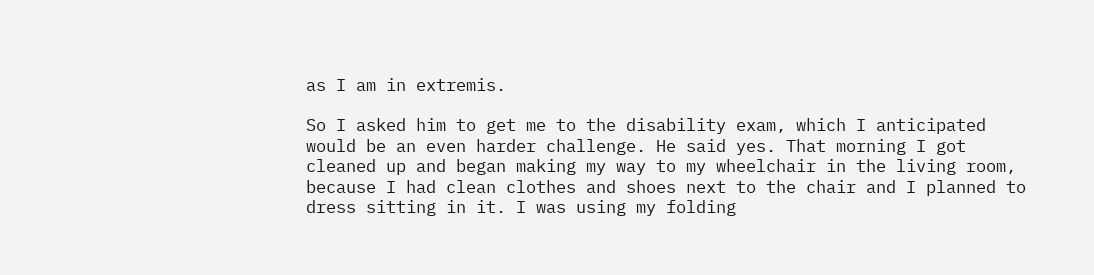as I am in extremis.

So I asked him to get me to the disability exam, which I anticipated would be an even harder challenge. He said yes. That morning I got cleaned up and began making my way to my wheelchair in the living room, because I had clean clothes and shoes next to the chair and I planned to dress sitting in it. I was using my folding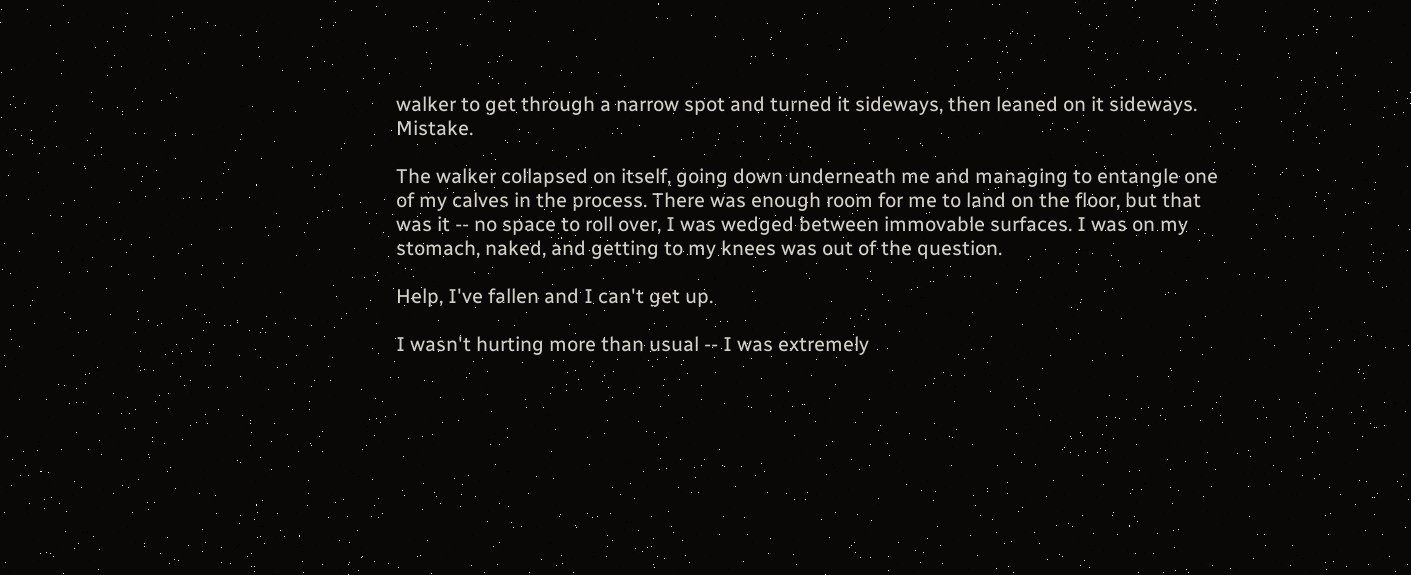walker to get through a narrow spot and turned it sideways, then leaned on it sideways. Mistake.

The walker collapsed on itself, going down underneath me and managing to entangle one of my calves in the process. There was enough room for me to land on the floor, but that was it -- no space to roll over, I was wedged between immovable surfaces. I was on my stomach, naked, and getting to my knees was out of the question.

Help, I've fallen and I can't get up.

I wasn't hurting more than usual -- I was extremely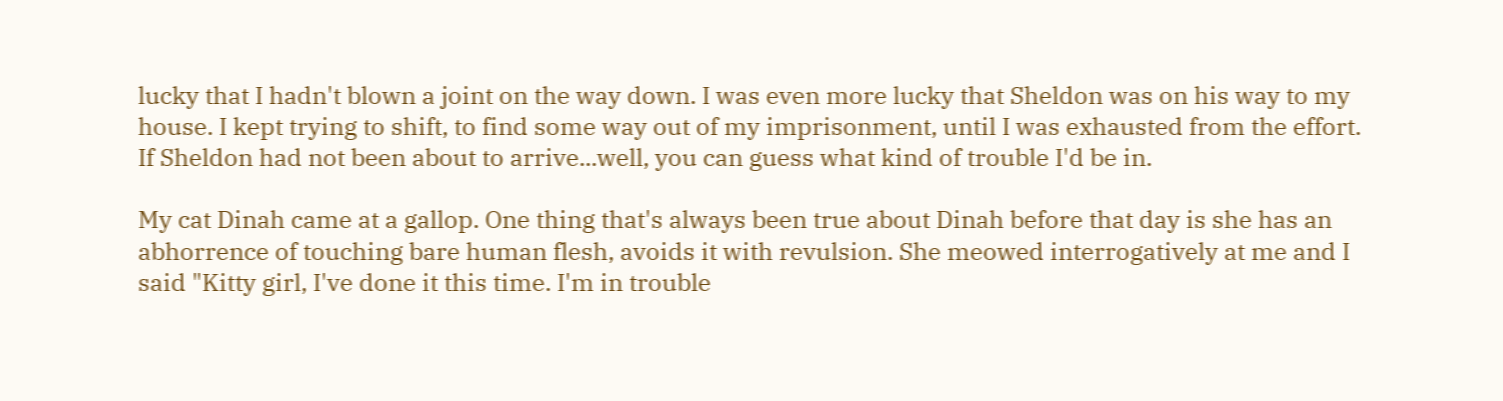lucky that I hadn't blown a joint on the way down. I was even more lucky that Sheldon was on his way to my house. I kept trying to shift, to find some way out of my imprisonment, until I was exhausted from the effort. If Sheldon had not been about to arrive...well, you can guess what kind of trouble I'd be in.

My cat Dinah came at a gallop. One thing that's always been true about Dinah before that day is she has an abhorrence of touching bare human flesh, avoids it with revulsion. She meowed interrogatively at me and I said "Kitty girl, I've done it this time. I'm in trouble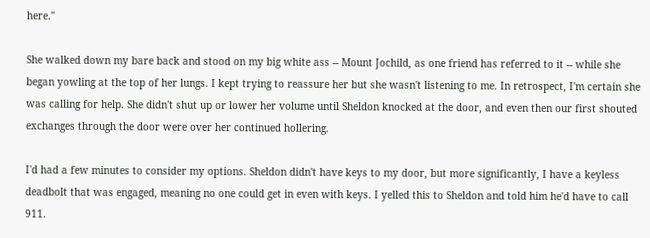here."

She walked down my bare back and stood on my big white ass -- Mount Jochild, as one friend has referred to it -- while she began yowling at the top of her lungs. I kept trying to reassure her but she wasn't listening to me. In retrospect, I'm certain she was calling for help. She didn't shut up or lower her volume until Sheldon knocked at the door, and even then our first shouted exchanges through the door were over her continued hollering.

I'd had a few minutes to consider my options. Sheldon didn't have keys to my door, but more significantly, I have a keyless deadbolt that was engaged, meaning no one could get in even with keys. I yelled this to Sheldon and told him he'd have to call 911.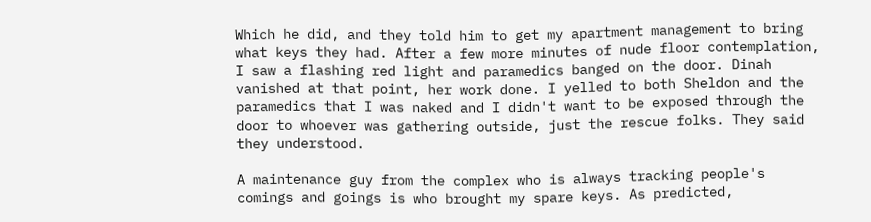Which he did, and they told him to get my apartment management to bring what keys they had. After a few more minutes of nude floor contemplation, I saw a flashing red light and paramedics banged on the door. Dinah vanished at that point, her work done. I yelled to both Sheldon and the paramedics that I was naked and I didn't want to be exposed through the door to whoever was gathering outside, just the rescue folks. They said they understood.

A maintenance guy from the complex who is always tracking people's comings and goings is who brought my spare keys. As predicted,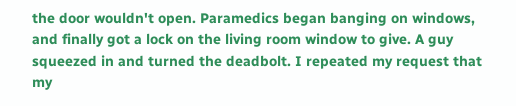the door wouldn't open. Paramedics began banging on windows, and finally got a lock on the living room window to give. A guy squeezed in and turned the deadbolt. I repeated my request that my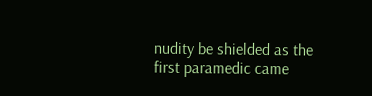nudity be shielded as the first paramedic came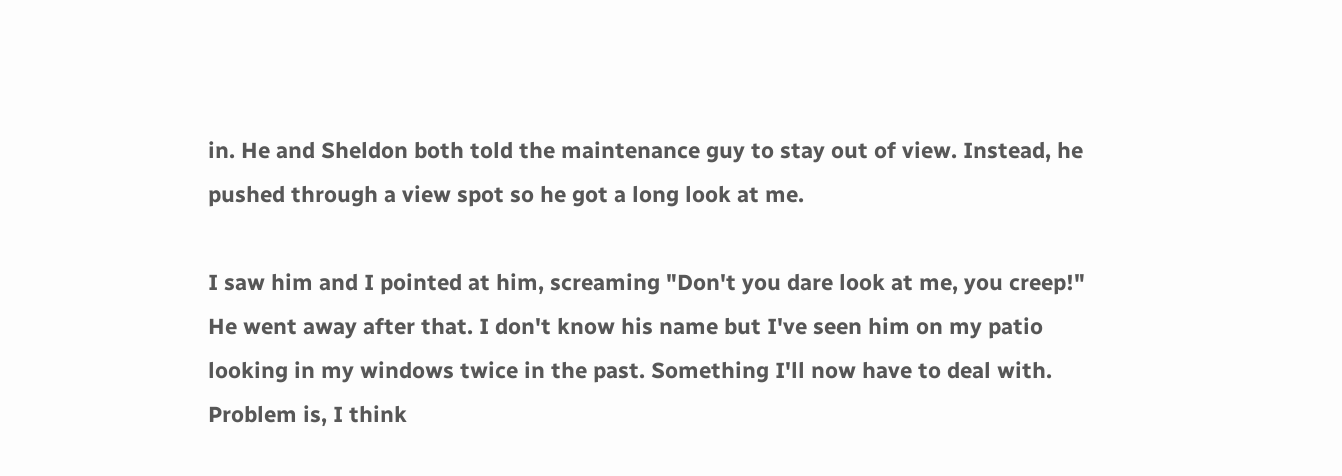in. He and Sheldon both told the maintenance guy to stay out of view. Instead, he pushed through a view spot so he got a long look at me.

I saw him and I pointed at him, screaming "Don't you dare look at me, you creep!" He went away after that. I don't know his name but I've seen him on my patio looking in my windows twice in the past. Something I'll now have to deal with. Problem is, I think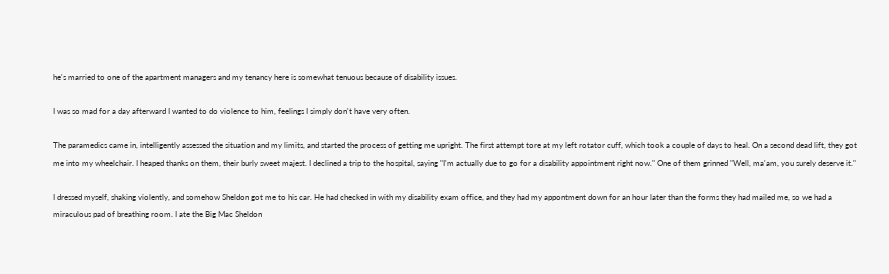he's married to one of the apartment managers and my tenancy here is somewhat tenuous because of disability issues.

I was so mad for a day afterward I wanted to do violence to him, feelings I simply don't have very often.

The paramedics came in, intelligently assessed the situation and my limits, and started the process of getting me upright. The first attempt tore at my left rotator cuff, which took a couple of days to heal. On a second dead lift, they got me into my wheelchair. I heaped thanks on them, their burly sweet majest. I declined a trip to the hospital, saying "I'm actually due to go for a disability appointment right now." One of them grinned "Well, ma'am, you surely deserve it."

I dressed myself, shaking violently, and somehow Sheldon got me to his car. He had checked in with my disability exam office, and they had my appontment down for an hour later than the forms they had mailed me, so we had a miraculous pad of breathing room. I ate the Big Mac Sheldon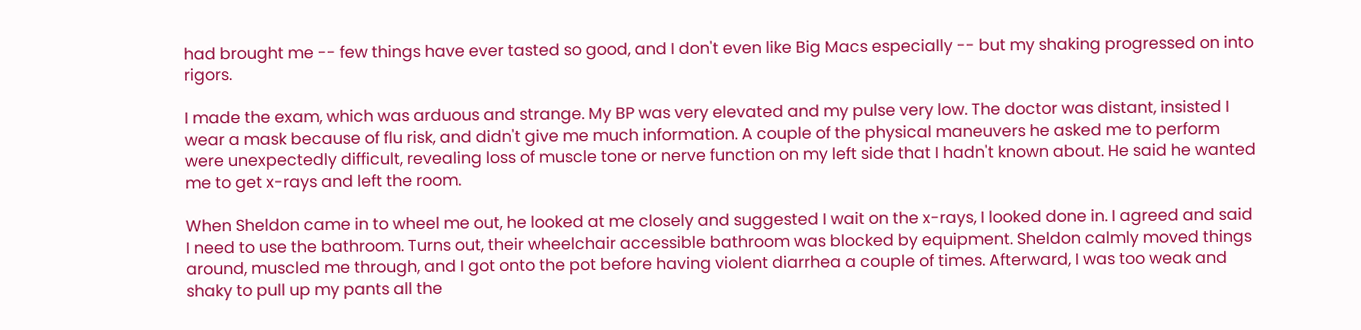had brought me -- few things have ever tasted so good, and I don't even like Big Macs especially -- but my shaking progressed on into rigors.

I made the exam, which was arduous and strange. My BP was very elevated and my pulse very low. The doctor was distant, insisted I wear a mask because of flu risk, and didn't give me much information. A couple of the physical maneuvers he asked me to perform were unexpectedly difficult, revealing loss of muscle tone or nerve function on my left side that I hadn't known about. He said he wanted me to get x-rays and left the room.

When Sheldon came in to wheel me out, he looked at me closely and suggested I wait on the x-rays, I looked done in. I agreed and said I need to use the bathroom. Turns out, their wheelchair accessible bathroom was blocked by equipment. Sheldon calmly moved things around, muscled me through, and I got onto the pot before having violent diarrhea a couple of times. Afterward, I was too weak and shaky to pull up my pants all the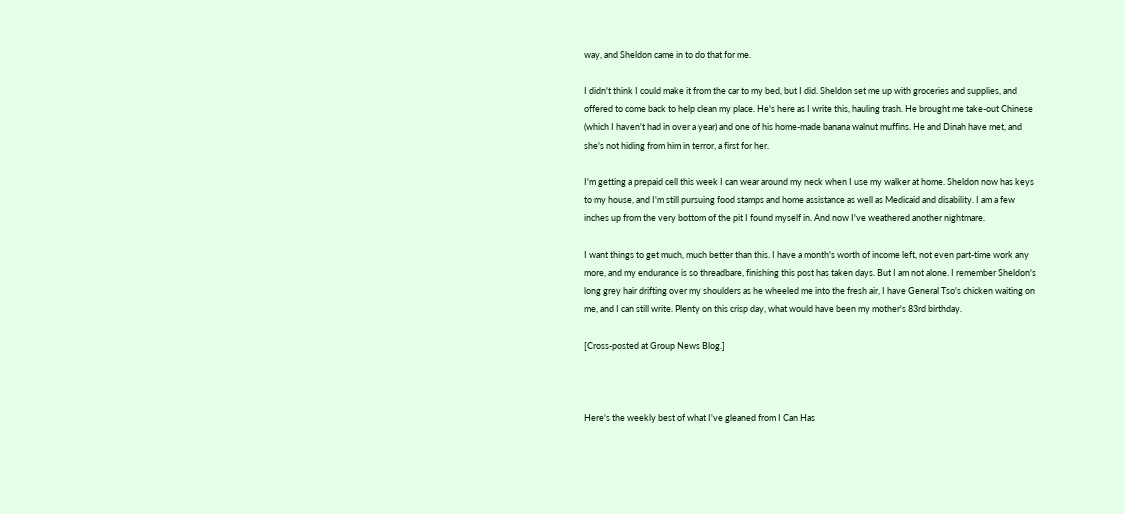way, and Sheldon came in to do that for me.

I didn't think I could make it from the car to my bed, but I did. Sheldon set me up with groceries and supplies, and offered to come back to help clean my place. He's here as I write this, hauling trash. He brought me take-out Chinese (which I haven't had in over a year) and one of his home-made banana walnut muffins. He and Dinah have met, and she's not hiding from him in terror, a first for her.

I'm getting a prepaid cell this week I can wear around my neck when I use my walker at home. Sheldon now has keys to my house, and I'm still pursuing food stamps and home assistance as well as Medicaid and disability. I am a few inches up from the very bottom of the pit I found myself in. And now I've weathered another nightmare.

I want things to get much, much better than this. I have a month's worth of income left, not even part-time work any more, and my endurance is so threadbare, finishing this post has taken days. But I am not alone. I remember Sheldon's long grey hair drifting over my shoulders as he wheeled me into the fresh air, I have General Tso's chicken waiting on me, and I can still write. Plenty on this crisp day, what would have been my mother's 83rd birthday.

[Cross-posted at Group News Blog.]



Here's the weekly best of what I've gleaned from I Can Has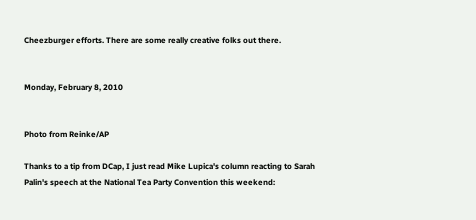Cheezburger efforts. There are some really creative folks out there.


Monday, February 8, 2010


Photo from Reinke/AP

Thanks to a tip from DCap, I just read Mike Lupica's column reacting to Sarah Palin's speech at the National Tea Party Convention this weekend: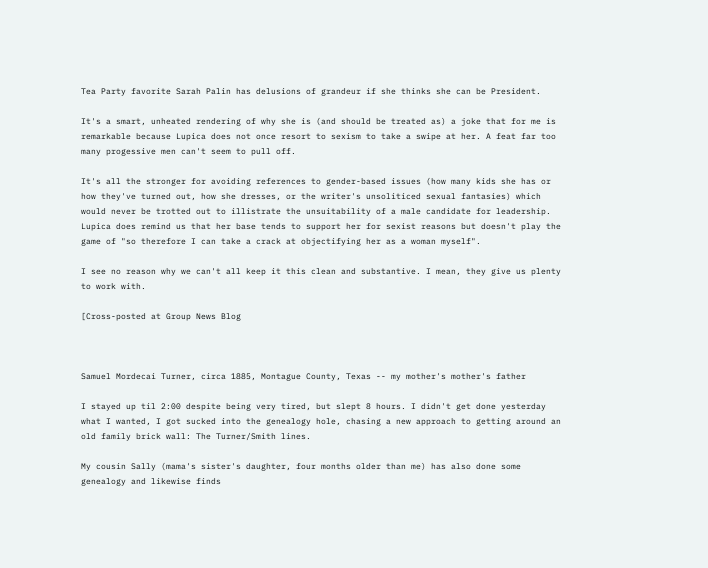Tea Party favorite Sarah Palin has delusions of grandeur if she thinks she can be President.

It's a smart, unheated rendering of why she is (and should be treated as) a joke that for me is remarkable because Lupica does not once resort to sexism to take a swipe at her. A feat far too many progessive men can't seem to pull off.

It's all the stronger for avoiding references to gender-based issues (how many kids she has or how they've turned out, how she dresses, or the writer's unsoliticed sexual fantasies) which would never be trotted out to illistrate the unsuitability of a male candidate for leadership. Lupica does remind us that her base tends to support her for sexist reasons but doesn't play the game of "so therefore I can take a crack at objectifying her as a woman myself".

I see no reason why we can't all keep it this clean and substantive. I mean, they give us plenty to work with.

[Cross-posted at Group News Blog



Samuel Mordecai Turner, circa 1885, Montague County, Texas -- my mother's mother's father

I stayed up til 2:00 despite being very tired, but slept 8 hours. I didn't get done yesterday what I wanted, I got sucked into the genealogy hole, chasing a new approach to getting around an old family brick wall: The Turner/Smith lines.

My cousin Sally (mama's sister's daughter, four months older than me) has also done some genealogy and likewise finds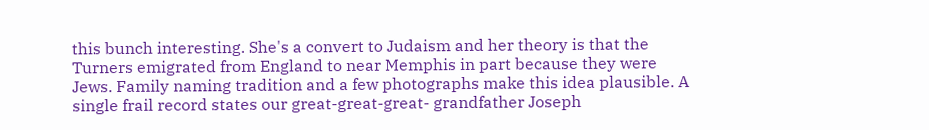this bunch interesting. She's a convert to Judaism and her theory is that the Turners emigrated from England to near Memphis in part because they were Jews. Family naming tradition and a few photographs make this idea plausible. A single frail record states our great-great-great- grandfather Joseph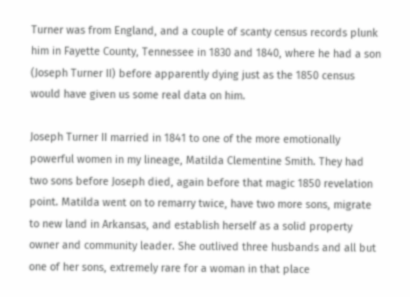Turner was from England, and a couple of scanty census records plunk him in Fayette County, Tennessee in 1830 and 1840, where he had a son (Joseph Turner II) before apparently dying just as the 1850 census would have given us some real data on him.

Joseph Turner II married in 1841 to one of the more emotionally powerful women in my lineage, Matilda Clementine Smith. They had two sons before Joseph died, again before that magic 1850 revelation point. Matilda went on to remarry twice, have two more sons, migrate to new land in Arkansas, and establish herself as a solid property owner and community leader. She outlived three husbands and all but one of her sons, extremely rare for a woman in that place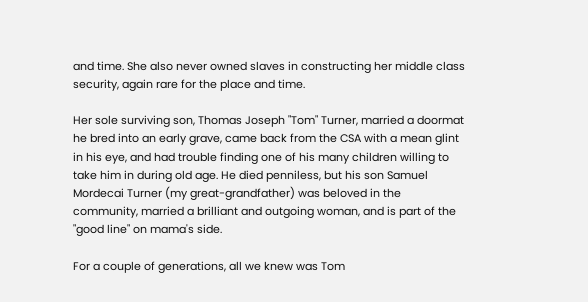and time. She also never owned slaves in constructing her middle class security, again rare for the place and time.

Her sole surviving son, Thomas Joseph "Tom" Turner, married a doormat he bred into an early grave, came back from the CSA with a mean glint in his eye, and had trouble finding one of his many children willing to take him in during old age. He died penniless, but his son Samuel Mordecai Turner (my great-grandfather) was beloved in the community, married a brilliant and outgoing woman, and is part of the "good line" on mama's side.

For a couple of generations, all we knew was Tom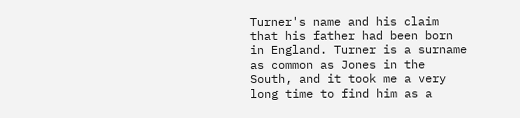Turner's name and his claim that his father had been born in England. Turner is a surname as common as Jones in the South, and it took me a very long time to find him as a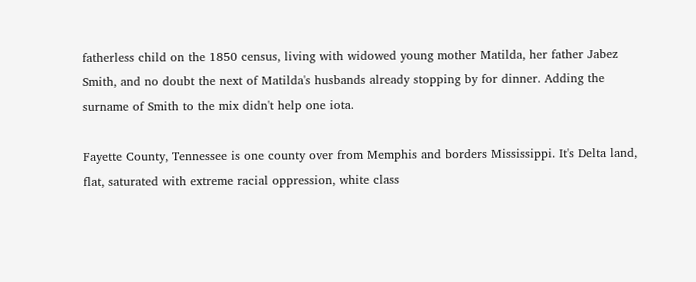fatherless child on the 1850 census, living with widowed young mother Matilda, her father Jabez Smith, and no doubt the next of Matilda's husbands already stopping by for dinner. Adding the surname of Smith to the mix didn't help one iota.

Fayette County, Tennessee is one county over from Memphis and borders Mississippi. It's Delta land, flat, saturated with extreme racial oppression, white class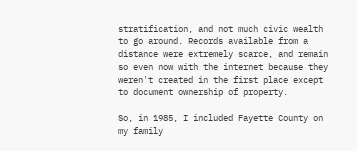stratification, and not much civic wealth to go around. Records available from a distance were extremely scarce, and remain so even now with the internet because they weren't created in the first place except to document ownership of property.

So, in 1985, I included Fayette County on my family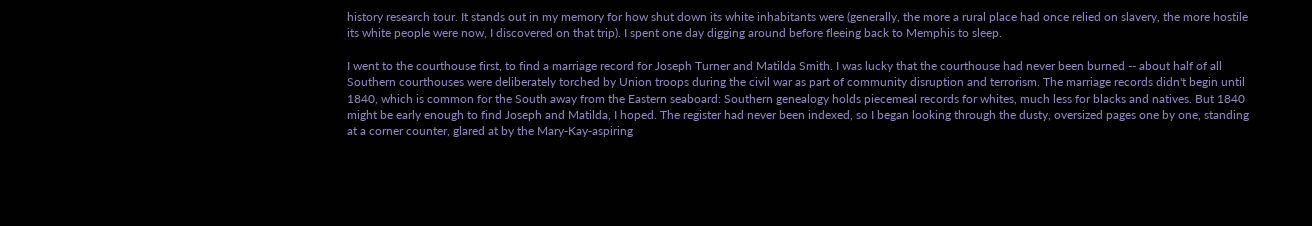history research tour. It stands out in my memory for how shut down its white inhabitants were (generally, the more a rural place had once relied on slavery, the more hostile its white people were now, I discovered on that trip). I spent one day digging around before fleeing back to Memphis to sleep.

I went to the courthouse first, to find a marriage record for Joseph Turner and Matilda Smith. I was lucky that the courthouse had never been burned -- about half of all Southern courthouses were deliberately torched by Union troops during the civil war as part of community disruption and terrorism. The marriage records didn't begin until 1840, which is common for the South away from the Eastern seaboard: Southern genealogy holds piecemeal records for whites, much less for blacks and natives. But 1840 might be early enough to find Joseph and Matilda, I hoped. The register had never been indexed, so I began looking through the dusty, oversized pages one by one, standing at a corner counter, glared at by the Mary-Kay-aspiring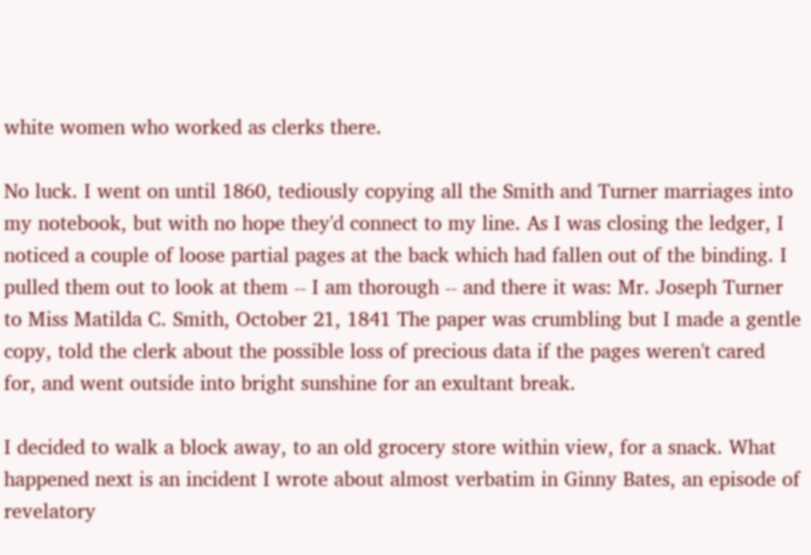white women who worked as clerks there.

No luck. I went on until 1860, tediously copying all the Smith and Turner marriages into my notebook, but with no hope they'd connect to my line. As I was closing the ledger, I noticed a couple of loose partial pages at the back which had fallen out of the binding. I pulled them out to look at them -- I am thorough -- and there it was: Mr. Joseph Turner to Miss Matilda C. Smith, October 21, 1841 The paper was crumbling but I made a gentle copy, told the clerk about the possible loss of precious data if the pages weren't cared for, and went outside into bright sunshine for an exultant break.

I decided to walk a block away, to an old grocery store within view, for a snack. What happened next is an incident I wrote about almost verbatim in Ginny Bates, an episode of revelatory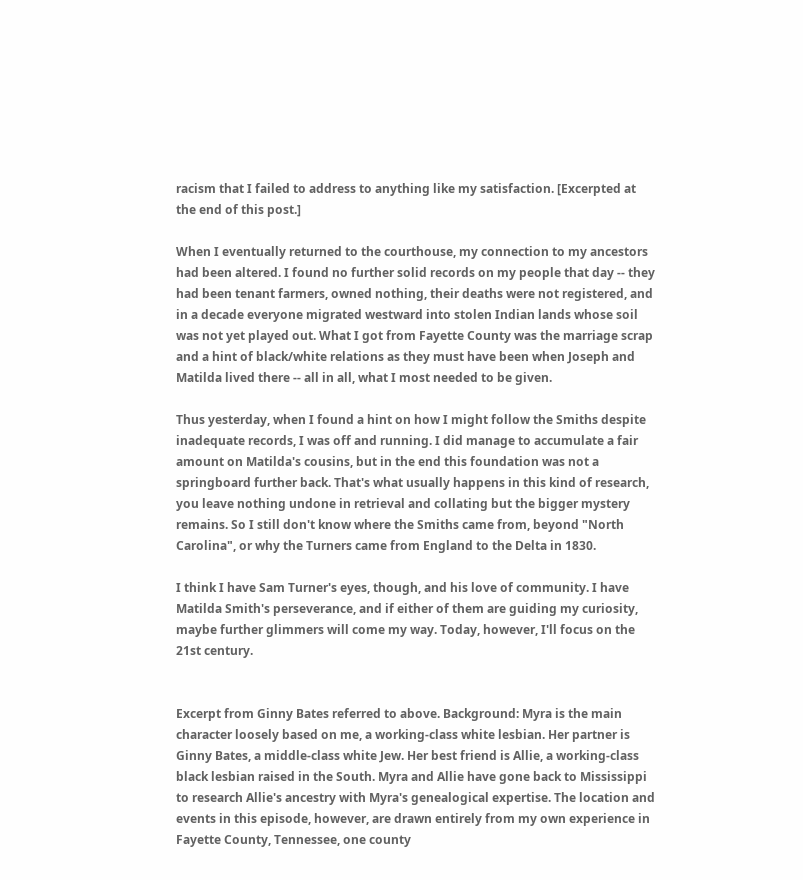racism that I failed to address to anything like my satisfaction. [Excerpted at the end of this post.]

When I eventually returned to the courthouse, my connection to my ancestors had been altered. I found no further solid records on my people that day -- they had been tenant farmers, owned nothing, their deaths were not registered, and in a decade everyone migrated westward into stolen Indian lands whose soil was not yet played out. What I got from Fayette County was the marriage scrap and a hint of black/white relations as they must have been when Joseph and Matilda lived there -- all in all, what I most needed to be given.

Thus yesterday, when I found a hint on how I might follow the Smiths despite inadequate records, I was off and running. I did manage to accumulate a fair amount on Matilda's cousins, but in the end this foundation was not a springboard further back. That's what usually happens in this kind of research, you leave nothing undone in retrieval and collating but the bigger mystery remains. So I still don't know where the Smiths came from, beyond "North Carolina", or why the Turners came from England to the Delta in 1830.

I think I have Sam Turner's eyes, though, and his love of community. I have Matilda Smith's perseverance, and if either of them are guiding my curiosity, maybe further glimmers will come my way. Today, however, I'll focus on the 21st century.


Excerpt from Ginny Bates referred to above. Background: Myra is the main character loosely based on me, a working-class white lesbian. Her partner is Ginny Bates, a middle-class white Jew. Her best friend is Allie, a working-class black lesbian raised in the South. Myra and Allie have gone back to Mississippi to research Allie's ancestry with Myra's genealogical expertise. The location and events in this episode, however, are drawn entirely from my own experience in Fayette County, Tennessee, one county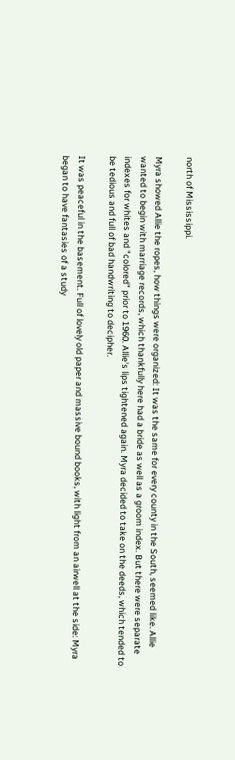north of Mississippi.

Myra showed Allie the ropes, how things were organized: It was the same for every county in the South, seemed like. Allie wanted to begin with marriage records, which thankfully here had a bride as well as a groom index. But there were separate indexes for whites and "colored" prior to 1960. Allie's lips tightened again. Myra decided to take on the deeds, which tended to be tedious and full of bad handwriting to decipher.

It was peaceful in the basement. Full of lovely old paper and massive bound books, with light from an airwell at the side: Myra began to have fantasies of a study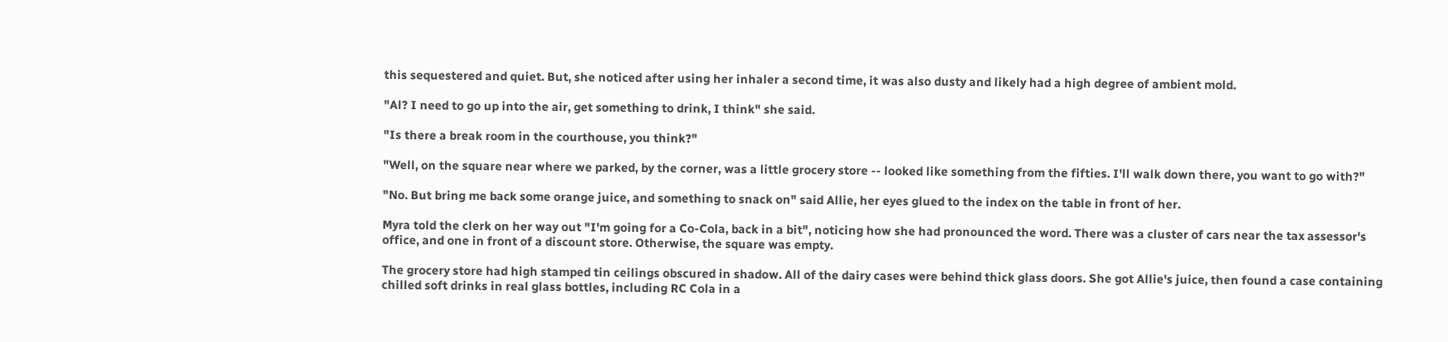this sequestered and quiet. But, she noticed after using her inhaler a second time, it was also dusty and likely had a high degree of ambient mold.

"Al? I need to go up into the air, get something to drink, I think" she said.

"Is there a break room in the courthouse, you think?"

"Well, on the square near where we parked, by the corner, was a little grocery store -- looked like something from the fifties. I'll walk down there, you want to go with?"

"No. But bring me back some orange juice, and something to snack on" said Allie, her eyes glued to the index on the table in front of her.

Myra told the clerk on her way out "I'm going for a Co-Cola, back in a bit", noticing how she had pronounced the word. There was a cluster of cars near the tax assessor's office, and one in front of a discount store. Otherwise, the square was empty.

The grocery store had high stamped tin ceilings obscured in shadow. All of the dairy cases were behind thick glass doors. She got Allie's juice, then found a case containing chilled soft drinks in real glass bottles, including RC Cola in a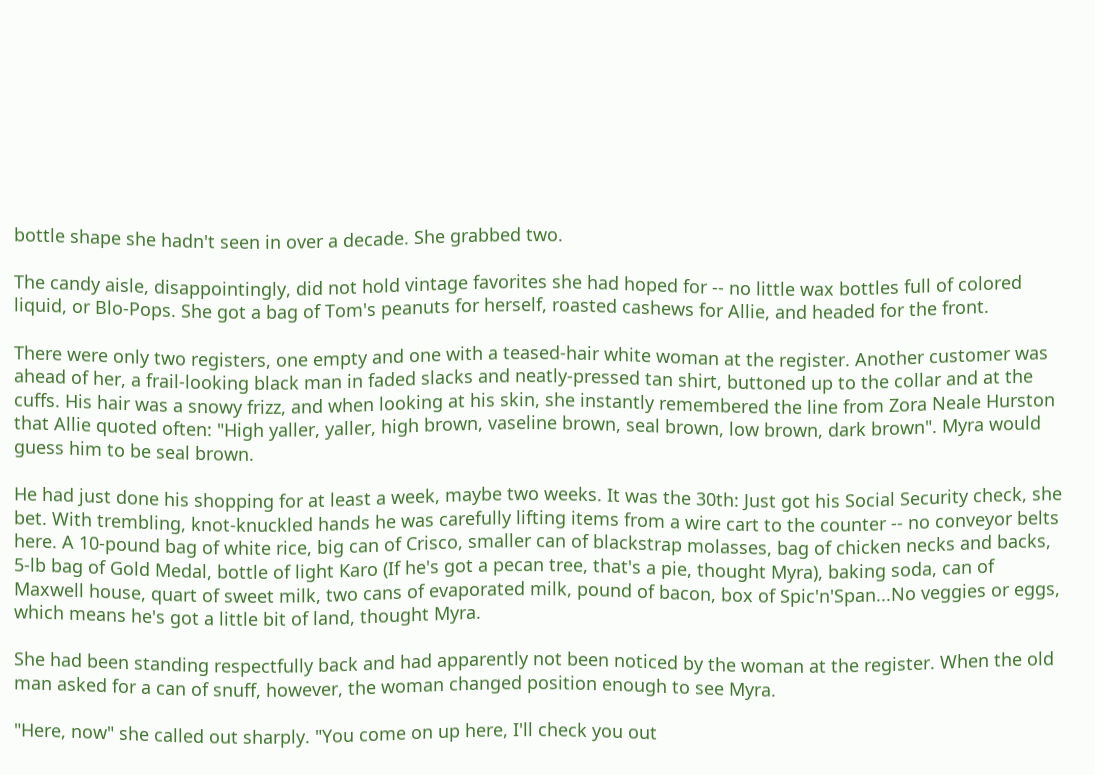bottle shape she hadn't seen in over a decade. She grabbed two.

The candy aisle, disappointingly, did not hold vintage favorites she had hoped for -- no little wax bottles full of colored liquid, or Blo-Pops. She got a bag of Tom's peanuts for herself, roasted cashews for Allie, and headed for the front.

There were only two registers, one empty and one with a teased-hair white woman at the register. Another customer was ahead of her, a frail-looking black man in faded slacks and neatly-pressed tan shirt, buttoned up to the collar and at the cuffs. His hair was a snowy frizz, and when looking at his skin, she instantly remembered the line from Zora Neale Hurston that Allie quoted often: "High yaller, yaller, high brown, vaseline brown, seal brown, low brown, dark brown". Myra would guess him to be seal brown.

He had just done his shopping for at least a week, maybe two weeks. It was the 30th: Just got his Social Security check, she bet. With trembling, knot-knuckled hands he was carefully lifting items from a wire cart to the counter -- no conveyor belts here. A 10-pound bag of white rice, big can of Crisco, smaller can of blackstrap molasses, bag of chicken necks and backs, 5-lb bag of Gold Medal, bottle of light Karo (If he's got a pecan tree, that's a pie, thought Myra), baking soda, can of Maxwell house, quart of sweet milk, two cans of evaporated milk, pound of bacon, box of Spic'n'Span...No veggies or eggs, which means he's got a little bit of land, thought Myra.

She had been standing respectfully back and had apparently not been noticed by the woman at the register. When the old man asked for a can of snuff, however, the woman changed position enough to see Myra.

"Here, now" she called out sharply. "You come on up here, I'll check you out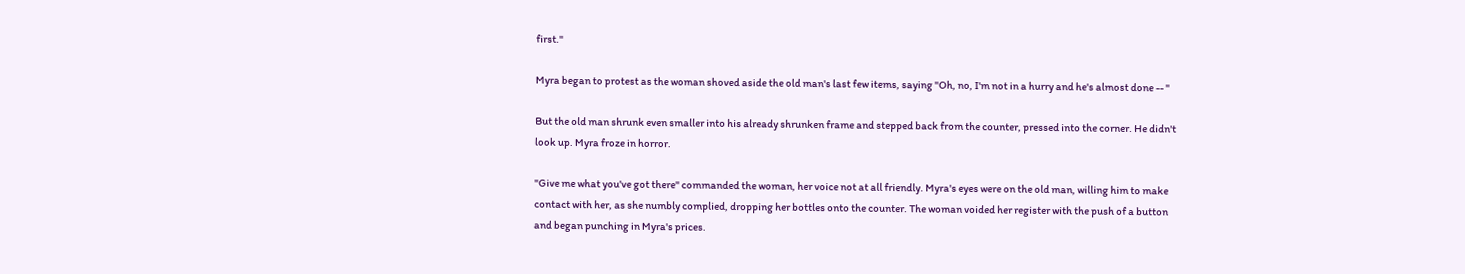first."

Myra began to protest as the woman shoved aside the old man's last few items, saying "Oh, no, I'm not in a hurry and he's almost done -- "

But the old man shrunk even smaller into his already shrunken frame and stepped back from the counter, pressed into the corner. He didn't look up. Myra froze in horror.

"Give me what you've got there" commanded the woman, her voice not at all friendly. Myra's eyes were on the old man, willing him to make contact with her, as she numbly complied, dropping her bottles onto the counter. The woman voided her register with the push of a button and began punching in Myra's prices.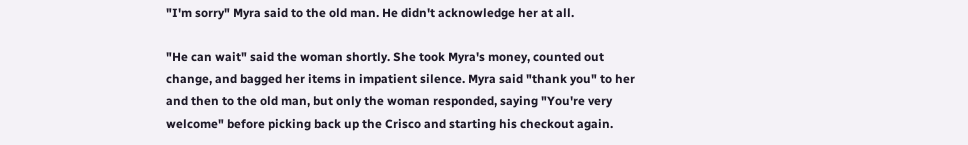"I'm sorry" Myra said to the old man. He didn't acknowledge her at all.

"He can wait" said the woman shortly. She took Myra's money, counted out change, and bagged her items in impatient silence. Myra said "thank you" to her and then to the old man, but only the woman responded, saying "You're very welcome" before picking back up the Crisco and starting his checkout again.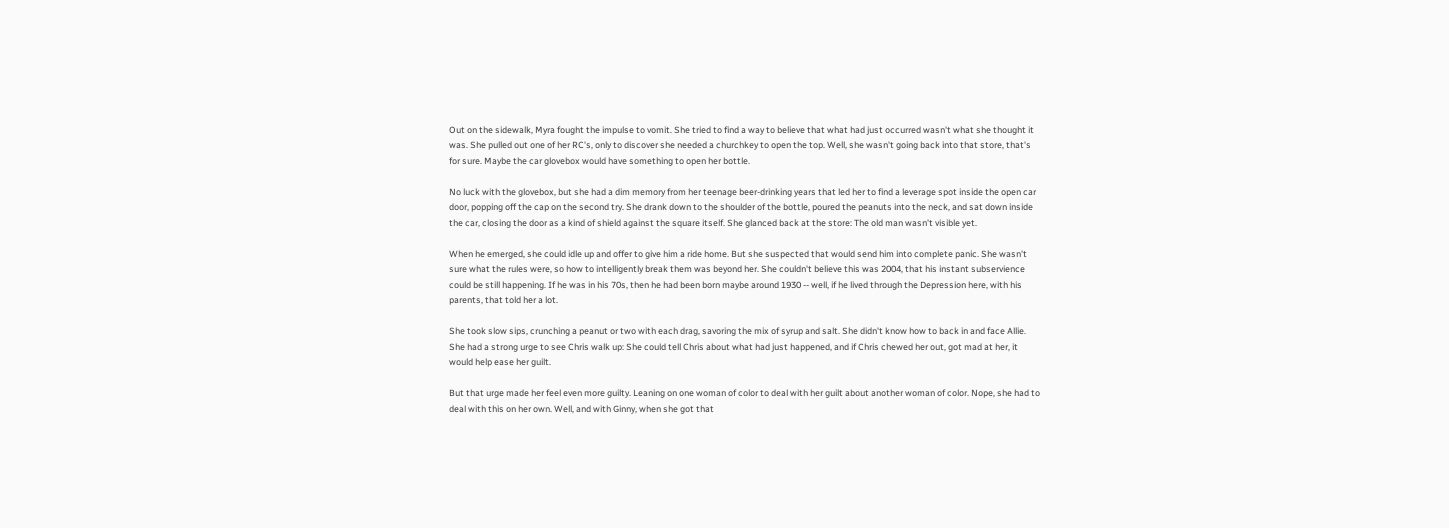Out on the sidewalk, Myra fought the impulse to vomit. She tried to find a way to believe that what had just occurred wasn't what she thought it was. She pulled out one of her RC's, only to discover she needed a churchkey to open the top. Well, she wasn't going back into that store, that's for sure. Maybe the car glovebox would have something to open her bottle.

No luck with the glovebox, but she had a dim memory from her teenage beer-drinking years that led her to find a leverage spot inside the open car door, popping off the cap on the second try. She drank down to the shoulder of the bottle, poured the peanuts into the neck, and sat down inside the car, closing the door as a kind of shield against the square itself. She glanced back at the store: The old man wasn't visible yet.

When he emerged, she could idle up and offer to give him a ride home. But she suspected that would send him into complete panic. She wasn't sure what the rules were, so how to intelligently break them was beyond her. She couldn't believe this was 2004, that his instant subservience could be still happening. If he was in his 70s, then he had been born maybe around 1930 -- well, if he lived through the Depression here, with his parents, that told her a lot.

She took slow sips, crunching a peanut or two with each drag, savoring the mix of syrup and salt. She didn't know how to back in and face Allie. She had a strong urge to see Chris walk up: She could tell Chris about what had just happened, and if Chris chewed her out, got mad at her, it would help ease her guilt.

But that urge made her feel even more guilty. Leaning on one woman of color to deal with her guilt about another woman of color. Nope, she had to deal with this on her own. Well, and with Ginny, when she got that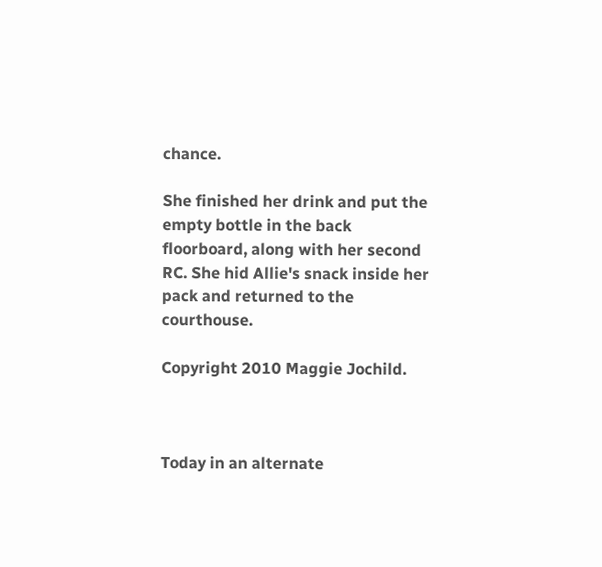chance.

She finished her drink and put the empty bottle in the back floorboard, along with her second RC. She hid Allie's snack inside her pack and returned to the courthouse.

Copyright 2010 Maggie Jochild.



Today in an alternate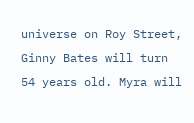universe on Roy Street, Ginny Bates will turn 54 years old. Myra will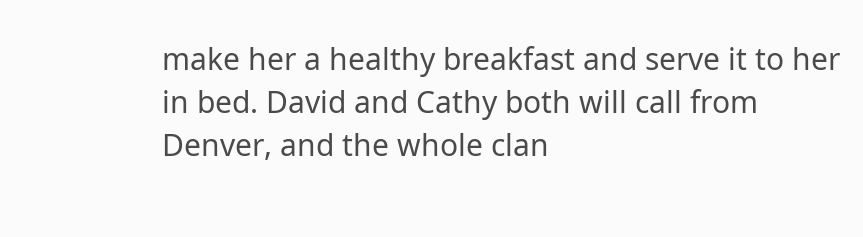make her a healthy breakfast and serve it to her in bed. David and Cathy both will call from Denver, and the whole clan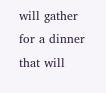will gather for a dinner that will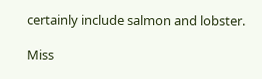certainly include salmon and lobster.

Miss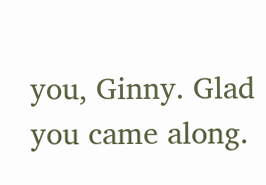you, Ginny. Glad you came along.